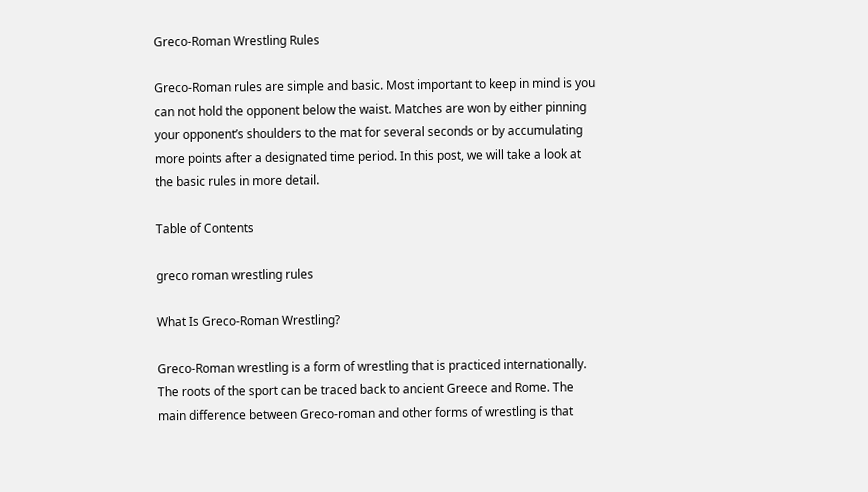Greco-Roman Wrestling Rules

Greco-Roman rules are simple and basic. Most important to keep in mind is you can not hold the opponent below the waist. Matches are won by either pinning your opponent’s shoulders to the mat for several seconds or by accumulating more points after a designated time period. In this post, we will take a look at the basic rules in more detail.

Table of Contents

greco roman wrestling rules

What Is Greco-Roman Wrestling?

Greco-Roman wrestling is a form of wrestling that is practiced internationally. The roots of the sport can be traced back to ancient Greece and Rome. The main difference between Greco-roman and other forms of wrestling is that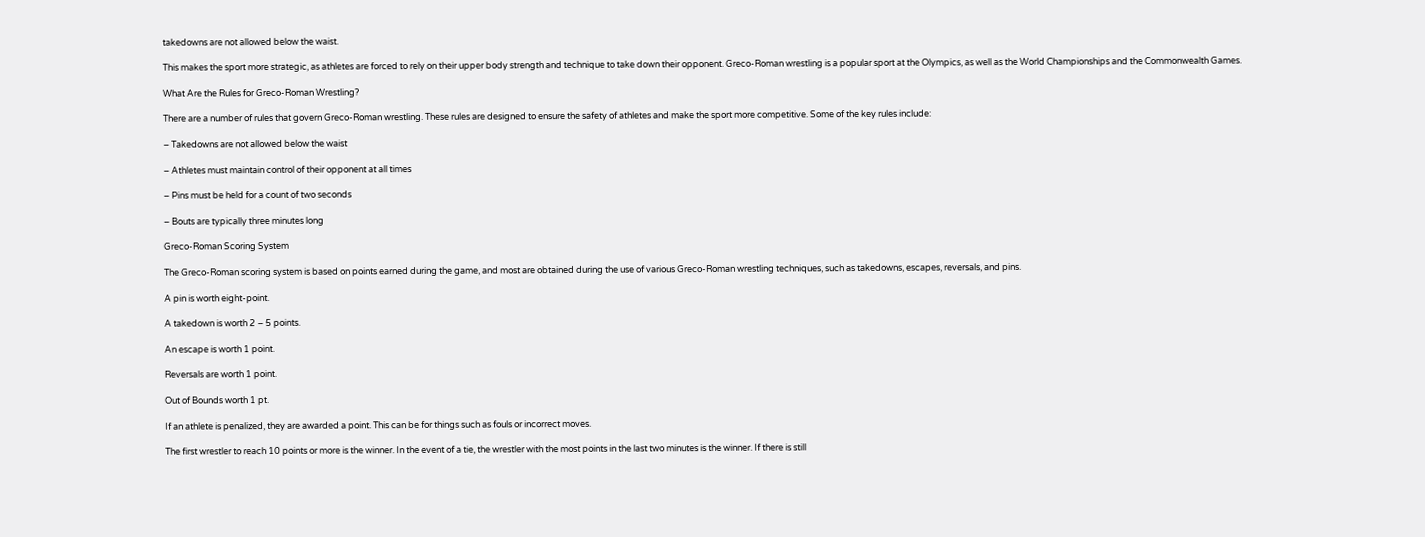takedowns are not allowed below the waist.

This makes the sport more strategic, as athletes are forced to rely on their upper body strength and technique to take down their opponent. Greco-Roman wrestling is a popular sport at the Olympics, as well as the World Championships and the Commonwealth Games.

What Are the Rules for Greco-Roman Wrestling?

There are a number of rules that govern Greco-Roman wrestling. These rules are designed to ensure the safety of athletes and make the sport more competitive. Some of the key rules include:

– Takedowns are not allowed below the waist

– Athletes must maintain control of their opponent at all times

– Pins must be held for a count of two seconds

– Bouts are typically three minutes long

Greco-Roman Scoring System

The Greco-Roman scoring system is based on points earned during the game, and most are obtained during the use of various Greco-Roman wrestling techniques, such as takedowns, escapes, reversals, and pins.

A pin is worth eight-point.

A takedown is worth 2 – 5 points.

An escape is worth 1 point.

Reversals are worth 1 point.

Out of Bounds worth 1 pt.

If an athlete is penalized, they are awarded a point. This can be for things such as fouls or incorrect moves.

The first wrestler to reach 10 points or more is the winner. In the event of a tie, the wrestler with the most points in the last two minutes is the winner. If there is still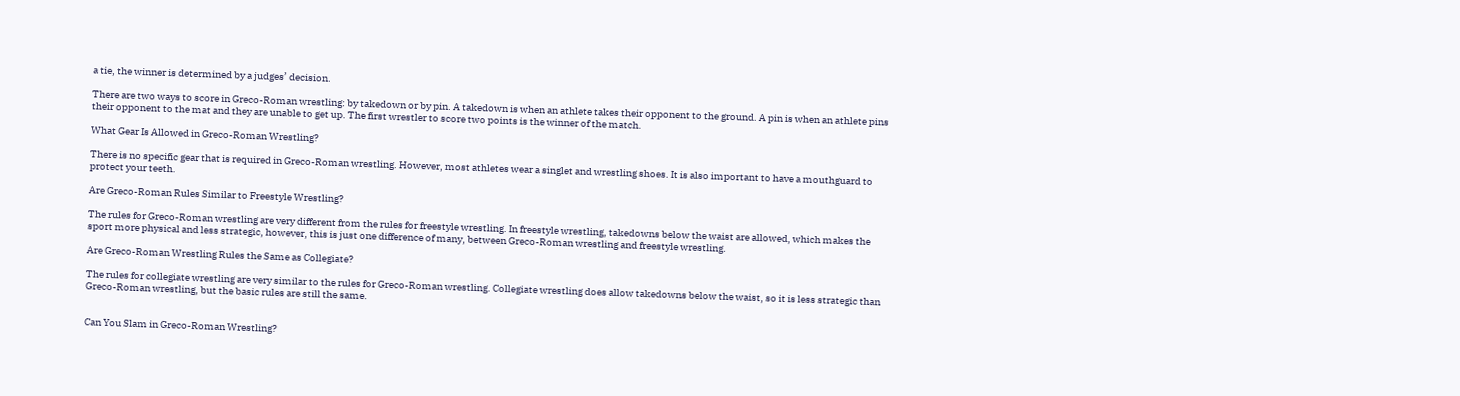a tie, the winner is determined by a judges’ decision.

There are two ways to score in Greco-Roman wrestling: by takedown or by pin. A takedown is when an athlete takes their opponent to the ground. A pin is when an athlete pins their opponent to the mat and they are unable to get up. The first wrestler to score two points is the winner of the match.

What Gear Is Allowed in Greco-Roman Wrestling?

There is no specific gear that is required in Greco-Roman wrestling. However, most athletes wear a singlet and wrestling shoes. It is also important to have a mouthguard to protect your teeth.

Are Greco-Roman Rules Similar to Freestyle Wrestling?

The rules for Greco-Roman wrestling are very different from the rules for freestyle wrestling. In freestyle wrestling, takedowns below the waist are allowed, which makes the sport more physical and less strategic, however, this is just one difference of many, between Greco-Roman wrestling and freestyle wrestling.

Are Greco-Roman Wrestling Rules the Same as Collegiate?

The rules for collegiate wrestling are very similar to the rules for Greco-Roman wrestling. Collegiate wrestling does allow takedowns below the waist, so it is less strategic than Greco-Roman wrestling, but the basic rules are still the same.


Can You Slam in Greco-Roman Wrestling?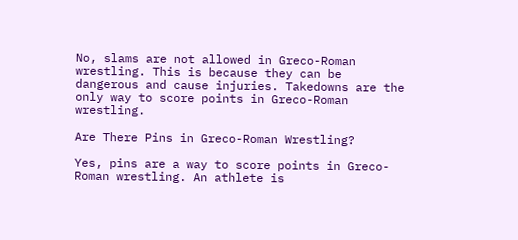No, slams are not allowed in Greco-Roman wrestling. This is because they can be dangerous and cause injuries. Takedowns are the only way to score points in Greco-Roman wrestling.

Are There Pins in Greco-Roman Wrestling?

Yes, pins are a way to score points in Greco-Roman wrestling. An athlete is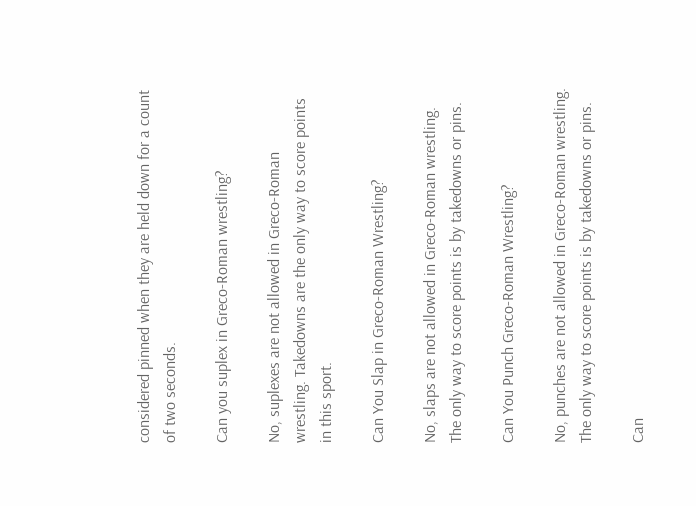considered pinned when they are held down for a count of two seconds.

Can you suplex in Greco-Roman wrestling?

No, suplexes are not allowed in Greco-Roman wrestling. Takedowns are the only way to score points in this sport.

Can You Slap in Greco-Roman Wrestling?

No, slaps are not allowed in Greco-Roman wrestling. The only way to score points is by takedowns or pins.

Can You Punch Greco-Roman Wrestling?

No, punches are not allowed in Greco-Roman wrestling. The only way to score points is by takedowns or pins.

Can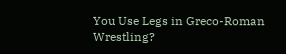You Use Legs in Greco-Roman Wrestling?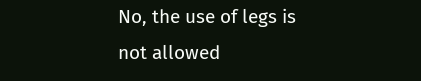No, the use of legs is not allowed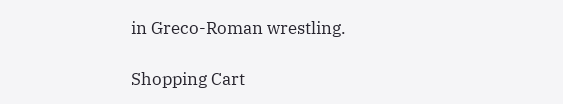in Greco-Roman wrestling.

Shopping Cart